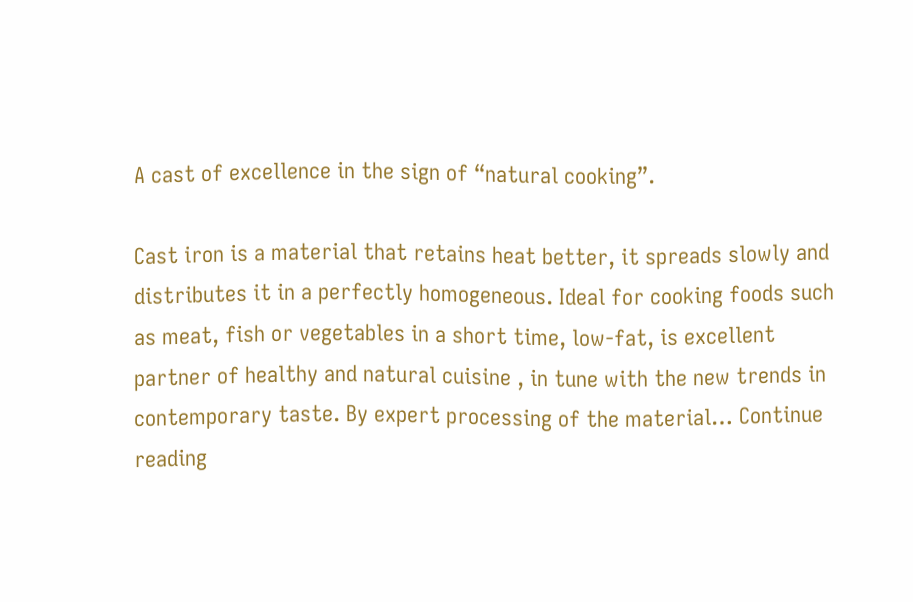A cast of excellence in the sign of “natural cooking”.

Cast iron is a material that retains heat better, it spreads slowly and distributes it in a perfectly homogeneous. Ideal for cooking foods such as meat, fish or vegetables in a short time, low-fat, is excellent partner of healthy and natural cuisine , in tune with the new trends in contemporary taste. By expert processing of the material… Continue reading